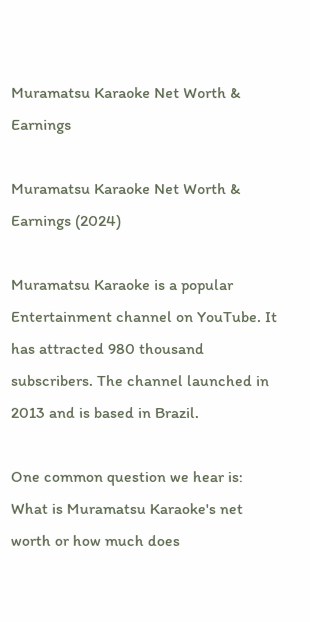Muramatsu Karaoke Net Worth & Earnings

Muramatsu Karaoke Net Worth & Earnings (2024)

Muramatsu Karaoke is a popular Entertainment channel on YouTube. It has attracted 980 thousand subscribers. The channel launched in 2013 and is based in Brazil.

One common question we hear is: What is Muramatsu Karaoke's net worth or how much does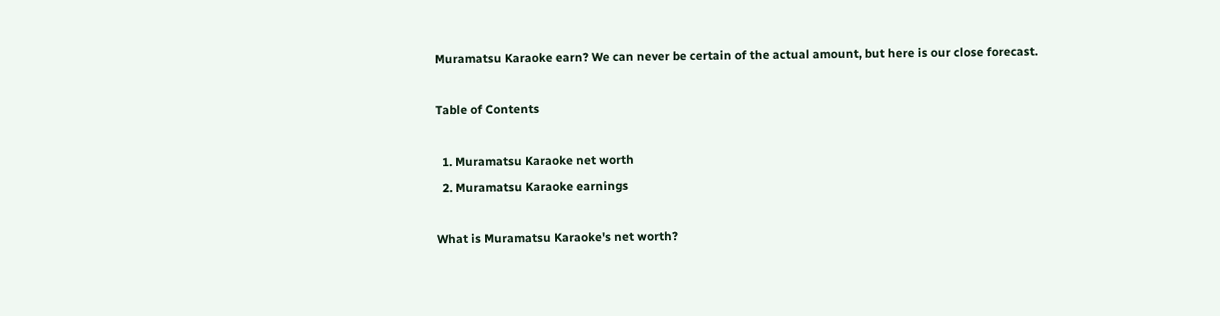Muramatsu Karaoke earn? We can never be certain of the actual amount, but here is our close forecast.

Table of Contents

  1. Muramatsu Karaoke net worth
  2. Muramatsu Karaoke earnings

What is Muramatsu Karaoke's net worth?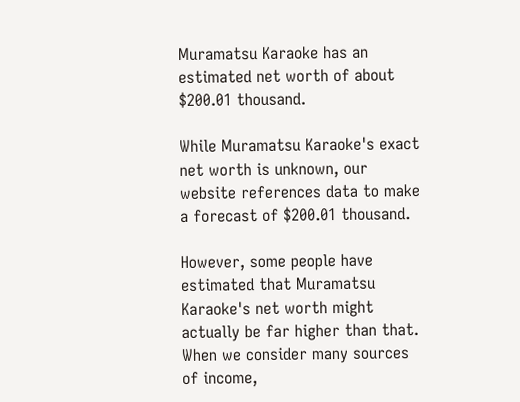Muramatsu Karaoke has an estimated net worth of about $200.01 thousand.

While Muramatsu Karaoke's exact net worth is unknown, our website references data to make a forecast of $200.01 thousand.

However, some people have estimated that Muramatsu Karaoke's net worth might actually be far higher than that. When we consider many sources of income,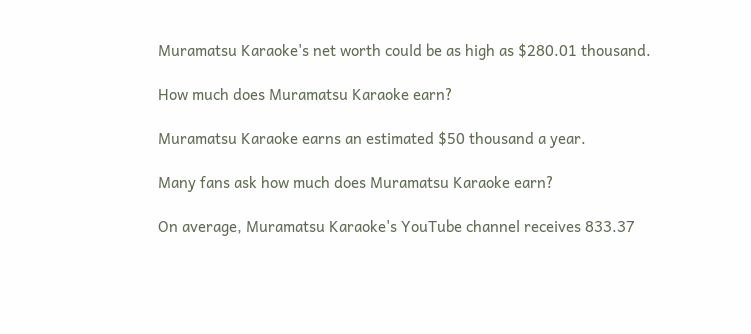Muramatsu Karaoke's net worth could be as high as $280.01 thousand.

How much does Muramatsu Karaoke earn?

Muramatsu Karaoke earns an estimated $50 thousand a year.

Many fans ask how much does Muramatsu Karaoke earn?

On average, Muramatsu Karaoke's YouTube channel receives 833.37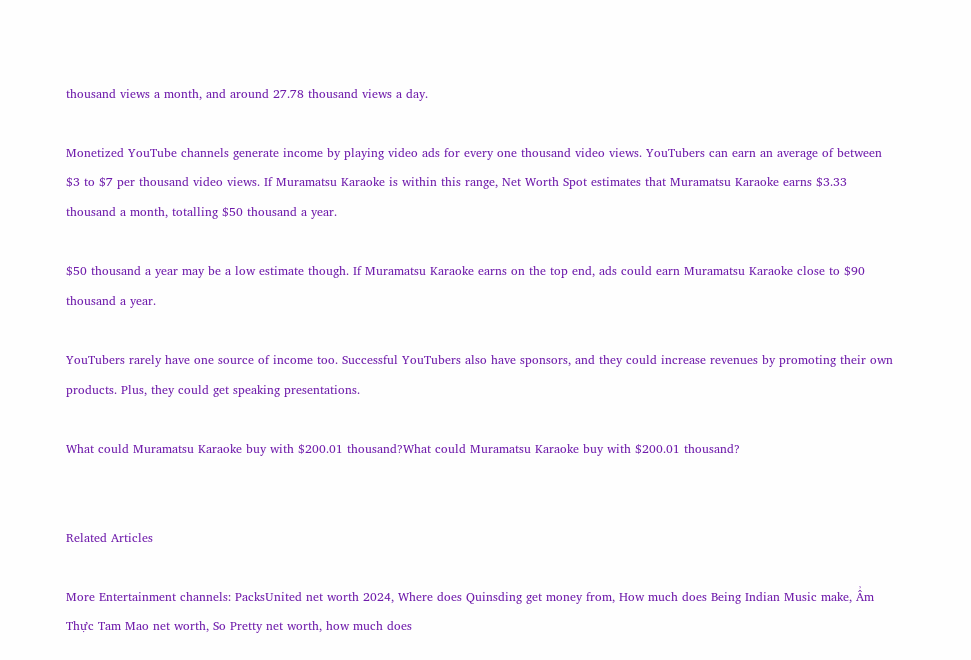thousand views a month, and around 27.78 thousand views a day.

Monetized YouTube channels generate income by playing video ads for every one thousand video views. YouTubers can earn an average of between $3 to $7 per thousand video views. If Muramatsu Karaoke is within this range, Net Worth Spot estimates that Muramatsu Karaoke earns $3.33 thousand a month, totalling $50 thousand a year.

$50 thousand a year may be a low estimate though. If Muramatsu Karaoke earns on the top end, ads could earn Muramatsu Karaoke close to $90 thousand a year.

YouTubers rarely have one source of income too. Successful YouTubers also have sponsors, and they could increase revenues by promoting their own products. Plus, they could get speaking presentations.

What could Muramatsu Karaoke buy with $200.01 thousand?What could Muramatsu Karaoke buy with $200.01 thousand?


Related Articles

More Entertainment channels: PacksUnited net worth 2024, Where does Quinsding get money from, How much does Being Indian Music make, Ẩm Thực Tam Mao net worth, So Pretty net worth, how much does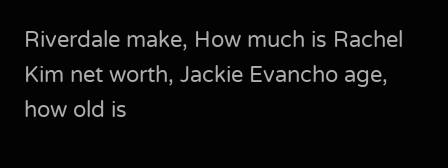Riverdale make, How much is Rachel Kim net worth, Jackie Evancho age, how old is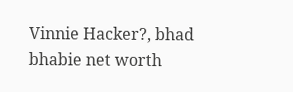Vinnie Hacker?, bhad bhabie net worth